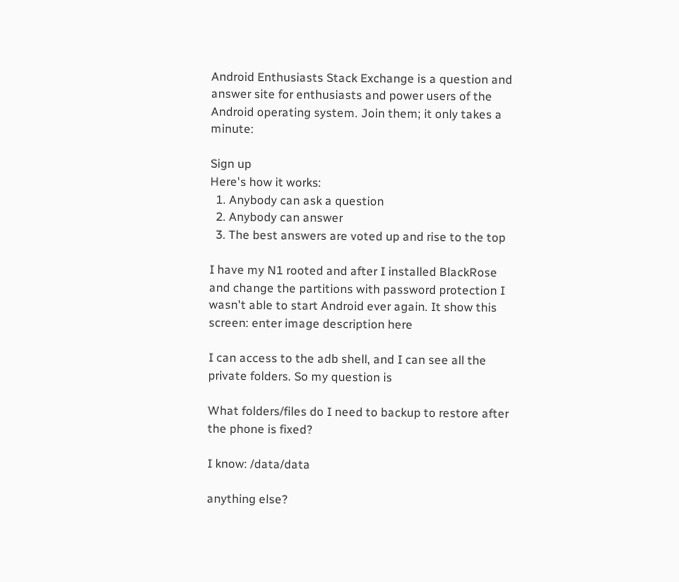Android Enthusiasts Stack Exchange is a question and answer site for enthusiasts and power users of the Android operating system. Join them; it only takes a minute:

Sign up
Here's how it works:
  1. Anybody can ask a question
  2. Anybody can answer
  3. The best answers are voted up and rise to the top

I have my N1 rooted and after I installed BlackRose and change the partitions with password protection I wasn't able to start Android ever again. It show this screen: enter image description here

I can access to the adb shell, and I can see all the private folders. So my question is

What folders/files do I need to backup to restore after the phone is fixed?

I know: /data/data

anything else?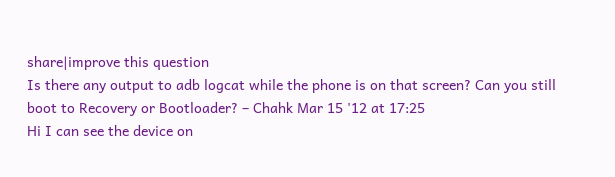share|improve this question
Is there any output to adb logcat while the phone is on that screen? Can you still boot to Recovery or Bootloader? – Chahk Mar 15 '12 at 17:25
Hi I can see the device on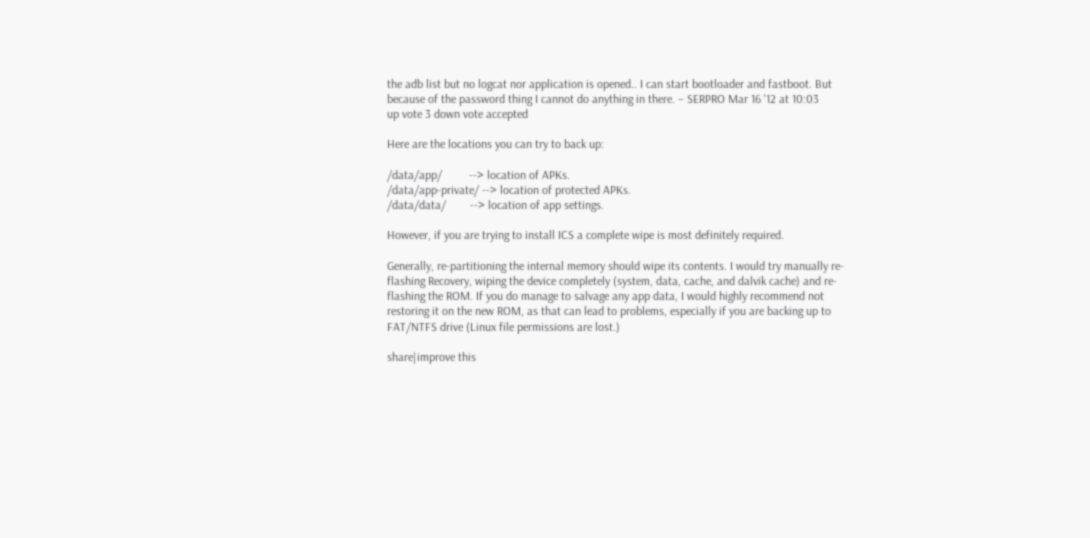the adb list but no logcat nor application is opened.. I can start bootloader and fastboot. But because of the password thing I cannot do anything in there. – SERPRO Mar 16 '12 at 10:03
up vote 3 down vote accepted

Here are the locations you can try to back up:

/data/app/         --> location of APKs.
/data/app-private/ --> location of protected APKs.
/data/data/        --> location of app settings.

However, if you are trying to install ICS a complete wipe is most definitely required.

Generally, re-partitioning the internal memory should wipe its contents. I would try manually re-flashing Recovery, wiping the device completely (system, data, cache, and dalvik cache) and re-flashing the ROM. If you do manage to salvage any app data, I would highly recommend not restoring it on the new ROM, as that can lead to problems, especially if you are backing up to FAT/NTFS drive (Linux file permissions are lost.)

share|improve this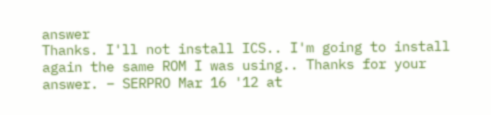answer
Thanks. I'll not install ICS.. I'm going to install again the same ROM I was using.. Thanks for your answer. – SERPRO Mar 16 '12 at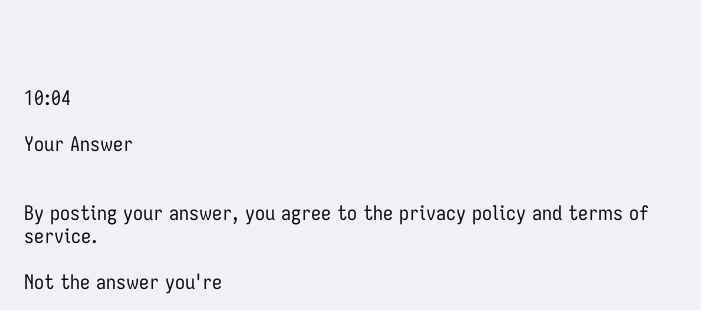10:04

Your Answer


By posting your answer, you agree to the privacy policy and terms of service.

Not the answer you're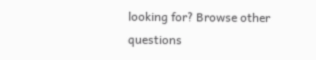looking for? Browse other questions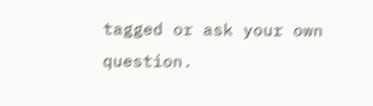tagged or ask your own question.